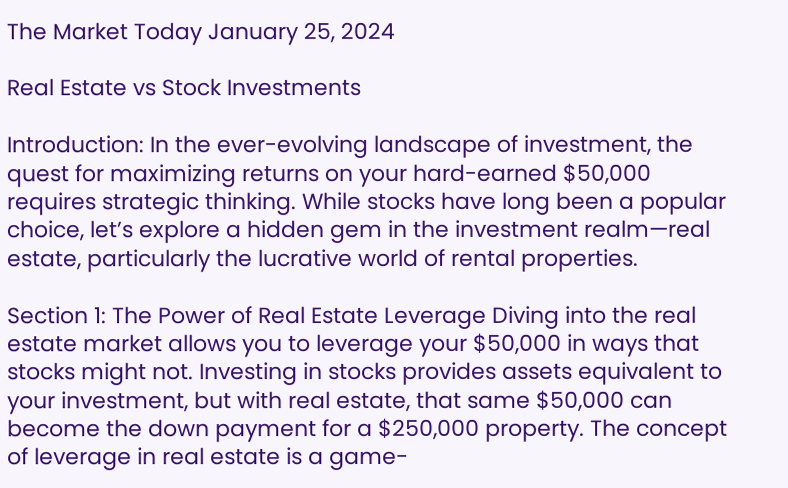The Market Today January 25, 2024

Real Estate vs Stock Investments

Introduction: In the ever-evolving landscape of investment, the quest for maximizing returns on your hard-earned $50,000 requires strategic thinking. While stocks have long been a popular choice, let’s explore a hidden gem in the investment realm—real estate, particularly the lucrative world of rental properties.

Section 1: The Power of Real Estate Leverage Diving into the real estate market allows you to leverage your $50,000 in ways that stocks might not. Investing in stocks provides assets equivalent to your investment, but with real estate, that same $50,000 can become the down payment for a $250,000 property. The concept of leverage in real estate is a game-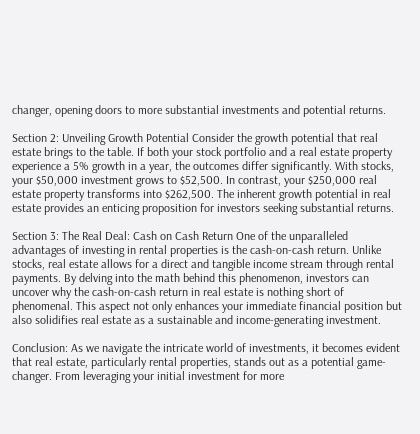changer, opening doors to more substantial investments and potential returns.

Section 2: Unveiling Growth Potential Consider the growth potential that real estate brings to the table. If both your stock portfolio and a real estate property experience a 5% growth in a year, the outcomes differ significantly. With stocks, your $50,000 investment grows to $52,500. In contrast, your $250,000 real estate property transforms into $262,500. The inherent growth potential in real estate provides an enticing proposition for investors seeking substantial returns.

Section 3: The Real Deal: Cash on Cash Return One of the unparalleled advantages of investing in rental properties is the cash-on-cash return. Unlike stocks, real estate allows for a direct and tangible income stream through rental payments. By delving into the math behind this phenomenon, investors can uncover why the cash-on-cash return in real estate is nothing short of phenomenal. This aspect not only enhances your immediate financial position but also solidifies real estate as a sustainable and income-generating investment.

Conclusion: As we navigate the intricate world of investments, it becomes evident that real estate, particularly rental properties, stands out as a potential game-changer. From leveraging your initial investment for more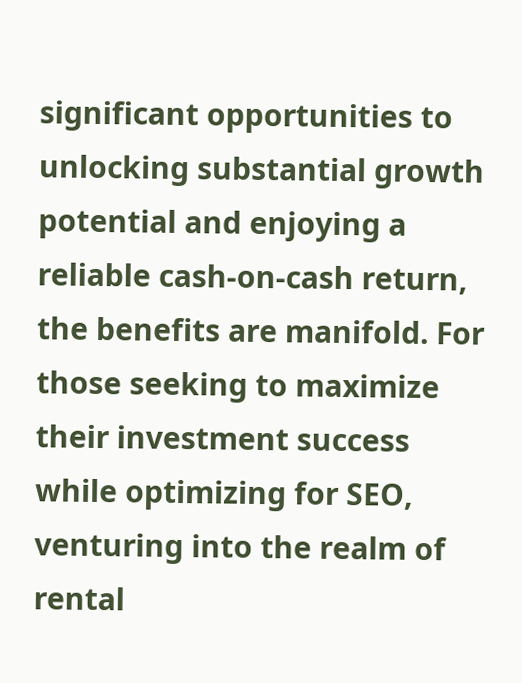significant opportunities to unlocking substantial growth potential and enjoying a reliable cash-on-cash return, the benefits are manifold. For those seeking to maximize their investment success while optimizing for SEO, venturing into the realm of rental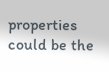properties could be the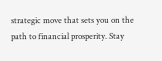strategic move that sets you on the path to financial prosperity. Stay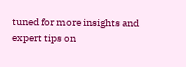tuned for more insights and expert tips on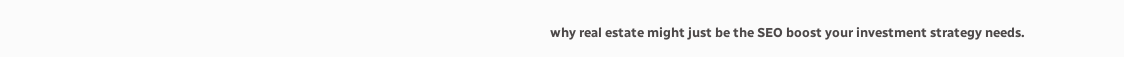why real estate might just be the SEO boost your investment strategy needs.